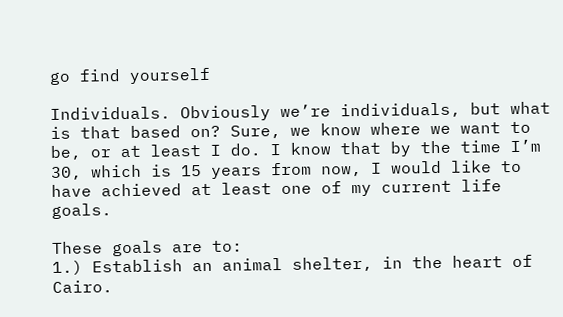go find yourself

Individuals. Obviously we’re individuals, but what is that based on? Sure, we know where we want to be, or at least I do. I know that by the time I’m 30, which is 15 years from now, I would like to have achieved at least one of my current life goals.

These goals are to:
1.) Establish an animal shelter, in the heart of Cairo.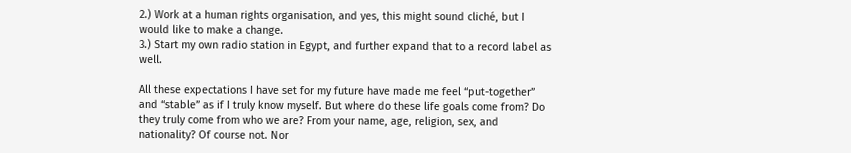2.) Work at a human rights organisation, and yes, this might sound cliché, but I would like to make a change.
3.) Start my own radio station in Egypt, and further expand that to a record label as well.

All these expectations I have set for my future have made me feel “put-together” and “stable” as if I truly know myself. But where do these life goals come from? Do they truly come from who we are? From your name, age, religion, sex, and nationality? Of course not. Nor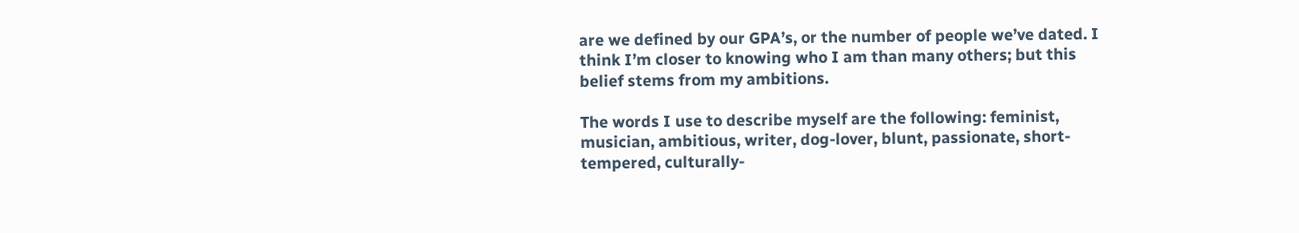are we defined by our GPA’s, or the number of people we’ve dated. I think I’m closer to knowing who I am than many others; but this belief stems from my ambitions.

The words I use to describe myself are the following: feminist, musician, ambitious, writer, dog-lover, blunt, passionate, short-tempered, culturally-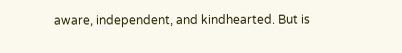aware, independent, and kindhearted. But is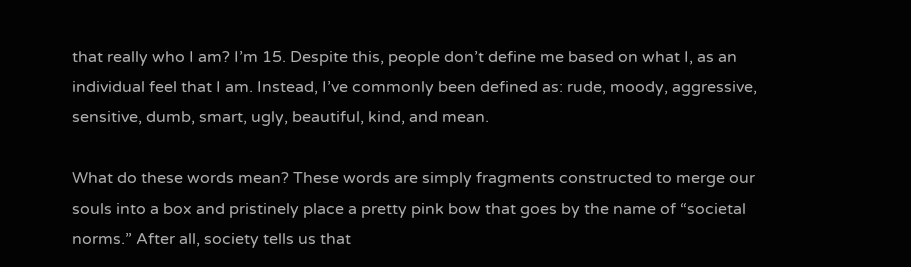that really who I am? I’m 15. Despite this, people don’t define me based on what I, as an individual feel that I am. Instead, I’ve commonly been defined as: rude, moody, aggressive, sensitive, dumb, smart, ugly, beautiful, kind, and mean.

What do these words mean? These words are simply fragments constructed to merge our souls into a box and pristinely place a pretty pink bow that goes by the name of “societal norms.” After all, society tells us that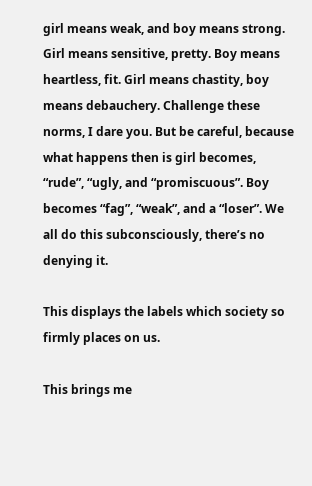girl means weak, and boy means strong. Girl means sensitive, pretty. Boy means heartless, fit. Girl means chastity, boy means debauchery. Challenge these norms, I dare you. But be careful, because what happens then is girl becomes, “rude”, “ugly, and “promiscuous”. Boy becomes “fag”, “weak”, and a “loser”. We all do this subconsciously, there’s no denying it.

This displays the labels which society so firmly places on us.

This brings me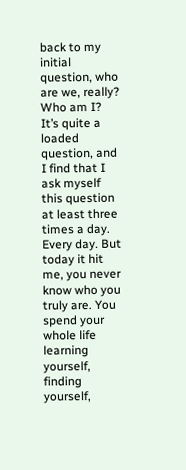back to my initial question, who are we, really? Who am I? It’s quite a loaded question, and I find that I ask myself this question at least three times a day. Every day. But today it hit me, you never know who you truly are. You spend your whole life learning yourself, finding yourself,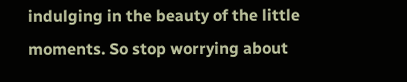indulging in the beauty of the little moments. So stop worrying about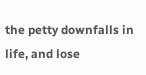the petty downfalls in life, and lose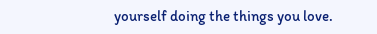yourself doing the things you love.